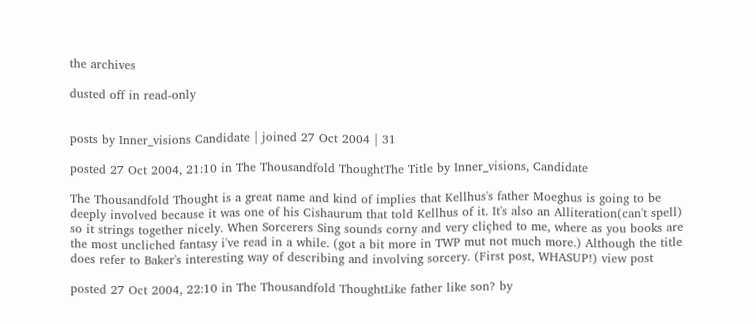the archives

dusted off in read-only


posts by Inner_visions Candidate | joined 27 Oct 2004 | 31

posted 27 Oct 2004, 21:10 in The Thousandfold ThoughtThe Title by Inner_visions, Candidate

The Thousandfold Thought is a great name and kind of implies that Kellhus's father Moeghus is going to be deeply involved because it was one of his Cishaurum that told Kellhus of it. It's also an Alliteration(can't spell) so it strings together nicely. When Sorcerers Sing sounds corny and very cliçhed to me, where as you books are the most uncliched fantasy i've read in a while. (got a bit more in TWP mut not much more.) Although the title does refer to Baker's interesting way of describing and involving sorcery. (First post, WHASUP!) view post

posted 27 Oct 2004, 22:10 in The Thousandfold ThoughtLike father like son? by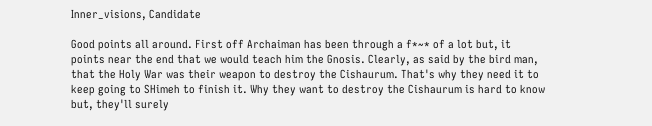Inner_visions, Candidate

Good points all around. First off Archaiman has been through a f*~* of a lot but, it points near the end that we would teach him the Gnosis. Clearly, as said by the bird man, that the Holy War was their weapon to destroy the Cishaurum. That's why they need it to keep going to SHimeh to finish it. Why they want to destroy the Cishaurum is hard to know but, they'll surely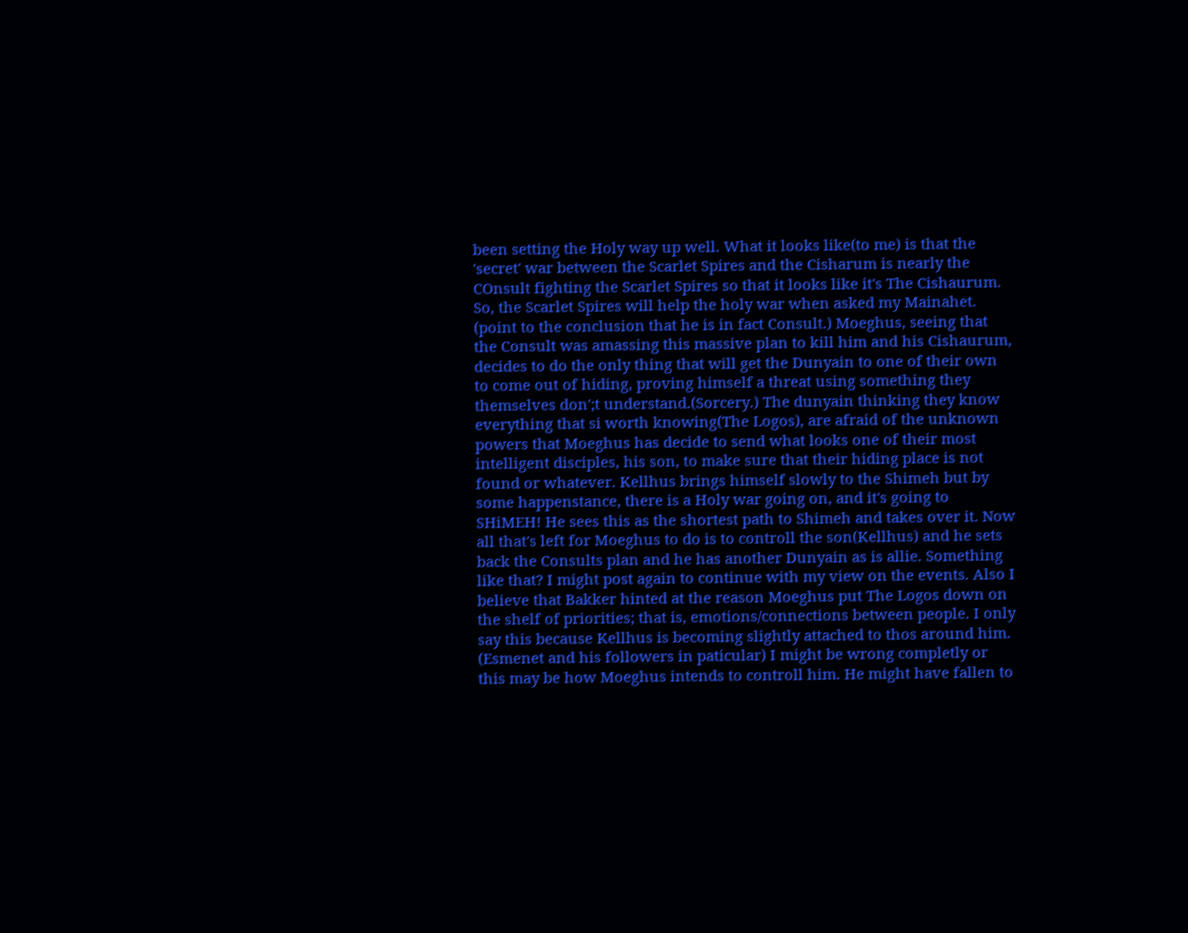been setting the Holy way up well. What it looks like(to me) is that the 'secret' war between the Scarlet Spires and the Cisharum is nearly the COnsult fighting the Scarlet Spires so that it looks like it's The Cishaurum. So, the Scarlet Spires will help the holy war when asked my Mainahet. (point to the conclusion that he is in fact Consult.) Moeghus, seeing that the Consult was amassing this massive plan to kill him and his Cishaurum, decides to do the only thing that will get the Dunyain to one of their own to come out of hiding, proving himself a threat using something they themselves don';t understand.(Sorcery.) The dunyain thinking they know everything that si worth knowing(The Logos), are afraid of the unknown powers that Moeghus has decide to send what looks one of their most intelligent disciples, his son, to make sure that their hiding place is not found or whatever. Kellhus brings himself slowly to the Shimeh but by some happenstance, there is a Holy war going on, and it's going to SHiMEH! He sees this as the shortest path to Shimeh and takes over it. Now all that's left for Moeghus to do is to controll the son(Kellhus) and he sets back the Consults plan and he has another Dunyain as is allie. Something like that? I might post again to continue with my view on the events. Also I believe that Bakker hinted at the reason Moeghus put The Logos down on the shelf of priorities; that is, emotions/connections between people. I only say this because Kellhus is becoming slightly attached to thos around him. (Esmenet and his followers in paticular) I might be wrong completly or this may be how Moeghus intends to controll him. He might have fallen to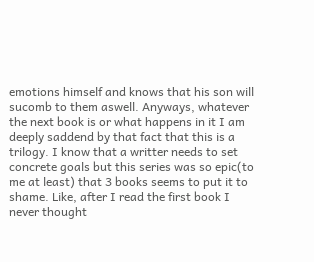emotions himself and knows that his son will sucomb to them aswell. Anyways, whatever the next book is or what happens in it I am deeply saddend by that fact that this is a trilogy. I know that a writter needs to set concrete goals but this series was so epic(to me at least) that 3 books seems to put it to shame. Like, after I read the first book I never thought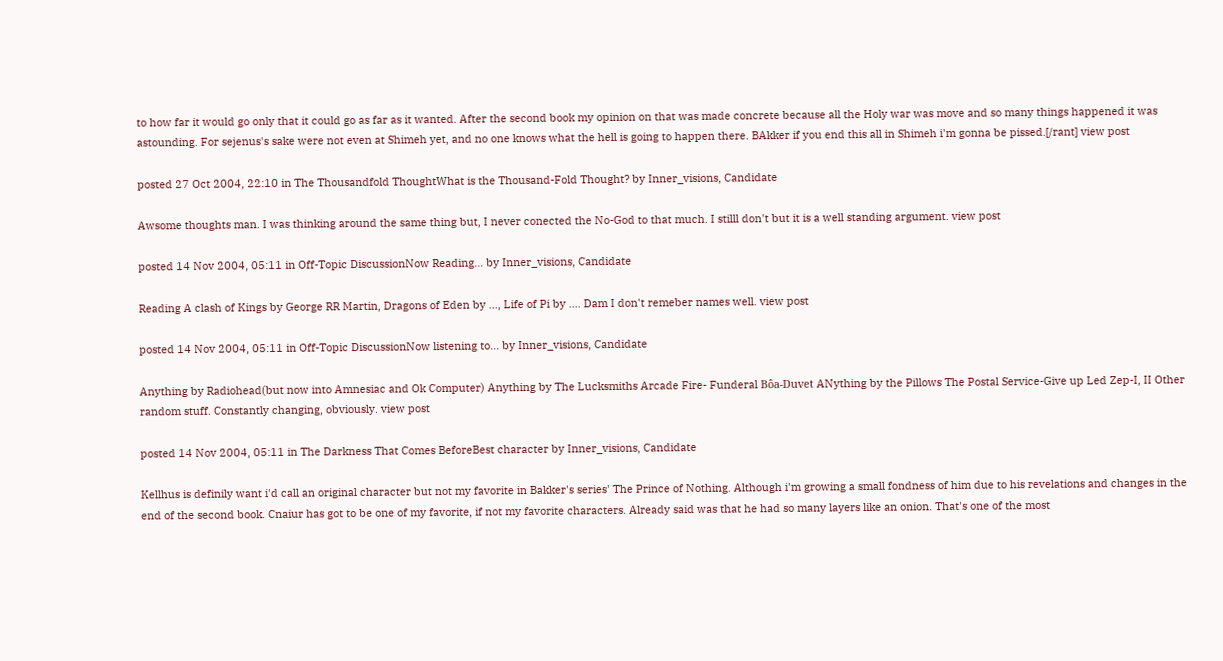to how far it would go only that it could go as far as it wanted. After the second book my opinion on that was made concrete because all the Holy war was move and so many things happened it was astounding. For sejenus's sake were not even at Shimeh yet, and no one knows what the hell is going to happen there. BAkker if you end this all in Shimeh i'm gonna be pissed.[/rant] view post

posted 27 Oct 2004, 22:10 in The Thousandfold ThoughtWhat is the Thousand-Fold Thought? by Inner_visions, Candidate

Awsome thoughts man. I was thinking around the same thing but, I never conected the No-God to that much. I stilll don't but it is a well standing argument. view post

posted 14 Nov 2004, 05:11 in Off-Topic DiscussionNow Reading... by Inner_visions, Candidate

Reading A clash of Kings by George RR Martin, Dragons of Eden by ..., Life of Pi by .... Dam I don't remeber names well. view post

posted 14 Nov 2004, 05:11 in Off-Topic DiscussionNow listening to... by Inner_visions, Candidate

Anything by Radiohead(but now into Amnesiac and Ok Computer) Anything by The Lucksmiths Arcade Fire- Funderal Bôa-Duvet ANything by the Pillows The Postal Service-Give up Led Zep-I, II Other random stuff. Constantly changing, obviously. view post

posted 14 Nov 2004, 05:11 in The Darkness That Comes BeforeBest character by Inner_visions, Candidate

Kellhus is definily want i'd call an original character but not my favorite in Bakker's series' The Prince of Nothing. Although i'm growing a small fondness of him due to his revelations and changes in the end of the second book. Cnaiur has got to be one of my favorite, if not my favorite characters. Already said was that he had so many layers like an onion. That's one of the most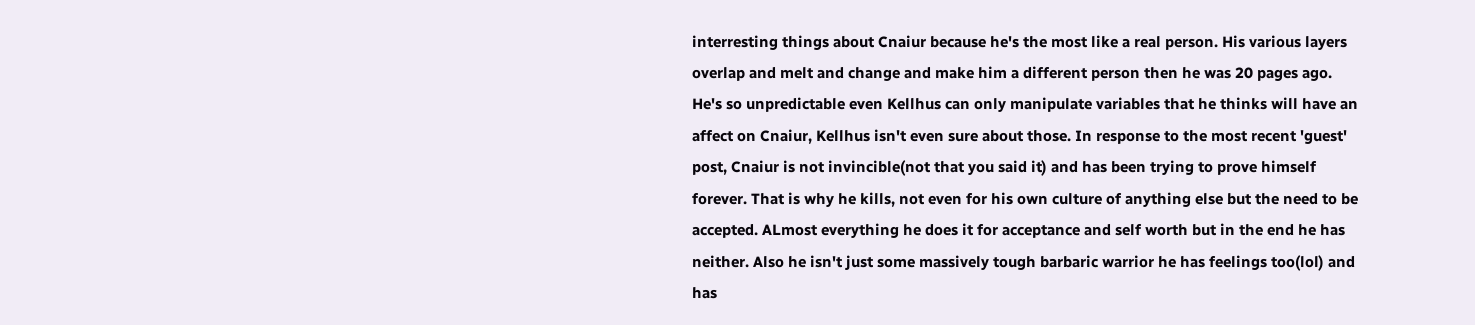interresting things about Cnaiur because he's the most like a real person. His various layers overlap and melt and change and make him a different person then he was 20 pages ago. He's so unpredictable even Kellhus can only manipulate variables that he thinks will have an affect on Cnaiur, Kellhus isn't even sure about those. In response to the most recent 'guest' post, Cnaiur is not invincible(not that you said it) and has been trying to prove himself forever. That is why he kills, not even for his own culture of anything else but the need to be accepted. ALmost everything he does it for acceptance and self worth but in the end he has neither. Also he isn't just some massively tough barbaric warrior he has feelings too(lol) and has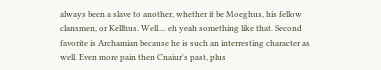always been a slave to another, whether it be Moeghus, his fellow clansmen, or Kellhus. Well.... eh yeah something like that. Second favorite is Archamian because he is such an interresting character as well. Even more pain then Cnaiur's past, plus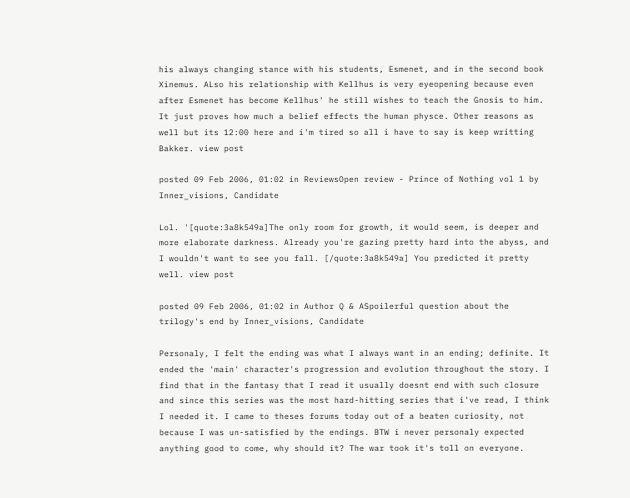his always changing stance with his students, Esmenet, and in the second book Xinemus. ALso his relationship with Kellhus is very eyeopening because even after Esmenet has become Kellhus' he still wishes to teach the Gnosis to him. It just proves how much a belief effects the human physce. Other reasons as well but its 12:00 here and i'm tired so all i have to say is keep writting Bakker. view post

posted 09 Feb 2006, 01:02 in ReviewsOpen review - Prince of Nothing vol 1 by Inner_visions, Candidate

Lol. '[quote:3a8k549a]The only room for growth, it would seem, is deeper and more elaborate darkness. Already you're gazing pretty hard into the abyss, and I wouldn't want to see you fall. [/quote:3a8k549a] You predicted it pretty well. view post

posted 09 Feb 2006, 01:02 in Author Q & ASpoilerful question about the trilogy's end by Inner_visions, Candidate

Personaly, I felt the ending was what I always want in an ending; definite. It ended the 'main' character's progression and evolution throughout the story. I find that in the fantasy that I read it usually doesnt end with such closure and since this series was the most hard-hitting series that i've read, I think I needed it. I came to theses forums today out of a beaten curiosity, not because I was un-satisfied by the endings. BTW i never personaly expected anything good to come, why should it? The war took it's toll on everyone.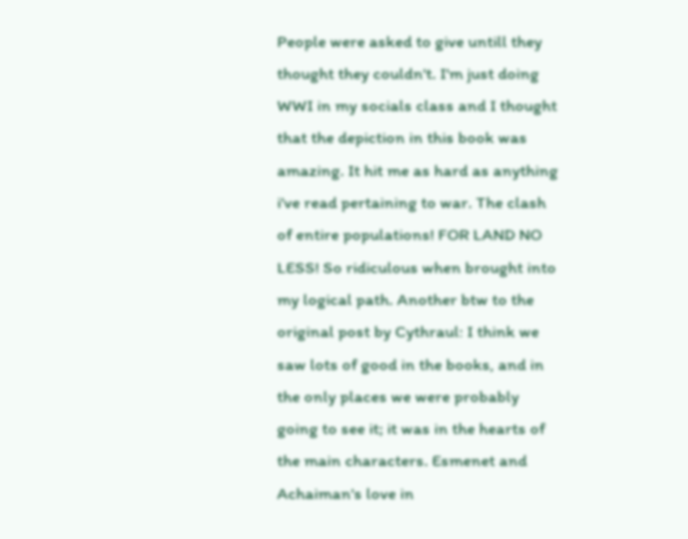People were asked to give untill they thought they couldn't. I'm just doing WWI in my socials class and I thought that the depiction in this book was amazing. It hit me as hard as anything i've read pertaining to war. The clash of entire populations! FOR LAND NO LESS! So ridiculous when brought into my logical path. Another btw to the original post by Cythraul: I think we saw lots of good in the books, and in the only places we were probably going to see it; it was in the hearts of the main characters. Esmenet and Achaiman's love in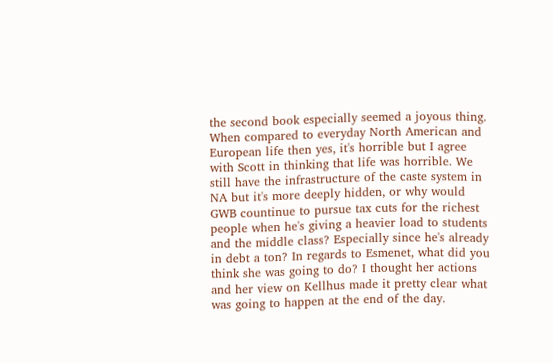the second book especially seemed a joyous thing. When compared to everyday North American and European life then yes, it's horrible but I agree with Scott in thinking that life was horrible. We still have the infrastructure of the caste system in NA but it's more deeply hidden, or why would GWB countinue to pursue tax cuts for the richest people when he's giving a heavier load to students and the middle class? Especially since he's already in debt a ton? In regards to Esmenet, what did you think she was going to do? I thought her actions and her view on Kellhus made it pretty clear what was going to happen at the end of the day.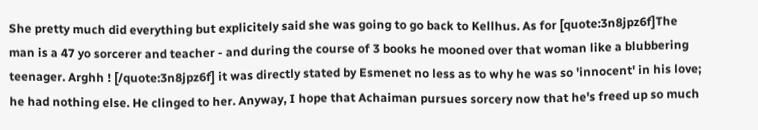She pretty much did everything but explicitely said she was going to go back to Kellhus. As for [quote:3n8jpz6f]The man is a 47 yo sorcerer and teacher - and during the course of 3 books he mooned over that woman like a blubbering teenager. Arghh ! [/quote:3n8jpz6f] it was directly stated by Esmenet no less as to why he was so 'innocent' in his love; he had nothing else. He clinged to her. Anyway, I hope that Achaiman pursues sorcery now that he's freed up so much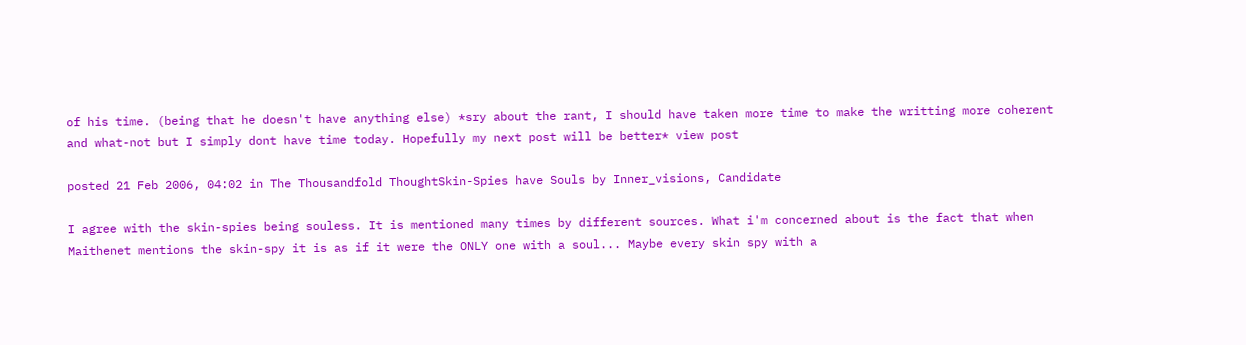of his time. (being that he doesn't have anything else) *sry about the rant, I should have taken more time to make the writting more coherent and what-not but I simply dont have time today. Hopefully my next post will be better* view post

posted 21 Feb 2006, 04:02 in The Thousandfold ThoughtSkin-Spies have Souls by Inner_visions, Candidate

I agree with the skin-spies being souless. It is mentioned many times by different sources. What i'm concerned about is the fact that when Maithenet mentions the skin-spy it is as if it were the ONLY one with a soul... Maybe every skin spy with a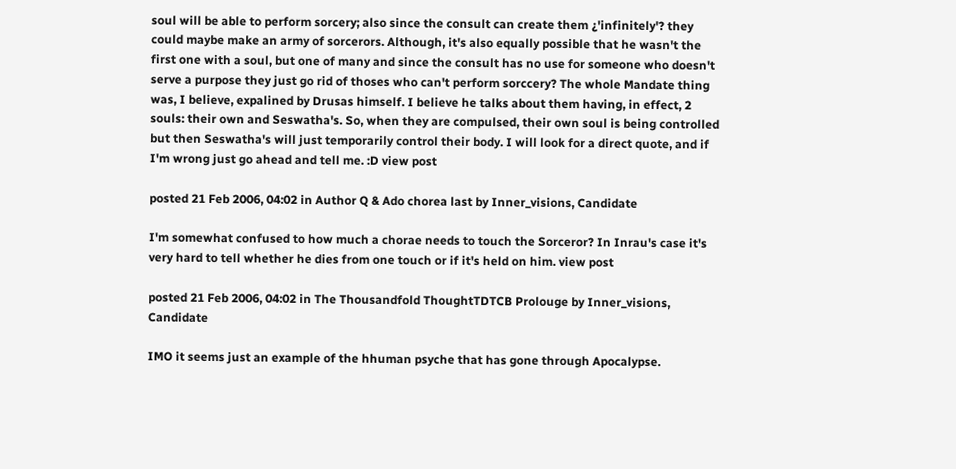soul will be able to perform sorcery; also since the consult can create them ¿'infinitely'? they could maybe make an army of sorcerors. Although, it's also equally possible that he wasn't the first one with a soul, but one of many and since the consult has no use for someone who doesn't serve a purpose they just go rid of thoses who can't perform sorccery? The whole Mandate thing was, I believe, expalined by Drusas himself. I believe he talks about them having, in effect, 2 souls: their own and Seswatha's. So, when they are compulsed, their own soul is being controlled but then Seswatha's will just temporarily control their body. I will look for a direct quote, and if I'm wrong just go ahead and tell me. :D view post

posted 21 Feb 2006, 04:02 in Author Q & Ado chorea last by Inner_visions, Candidate

I'm somewhat confused to how much a chorae needs to touch the Sorceror? In Inrau's case it's very hard to tell whether he dies from one touch or if it's held on him. view post

posted 21 Feb 2006, 04:02 in The Thousandfold ThoughtTDTCB Prolouge by Inner_visions, Candidate

IMO it seems just an example of the hhuman psyche that has gone through Apocalypse.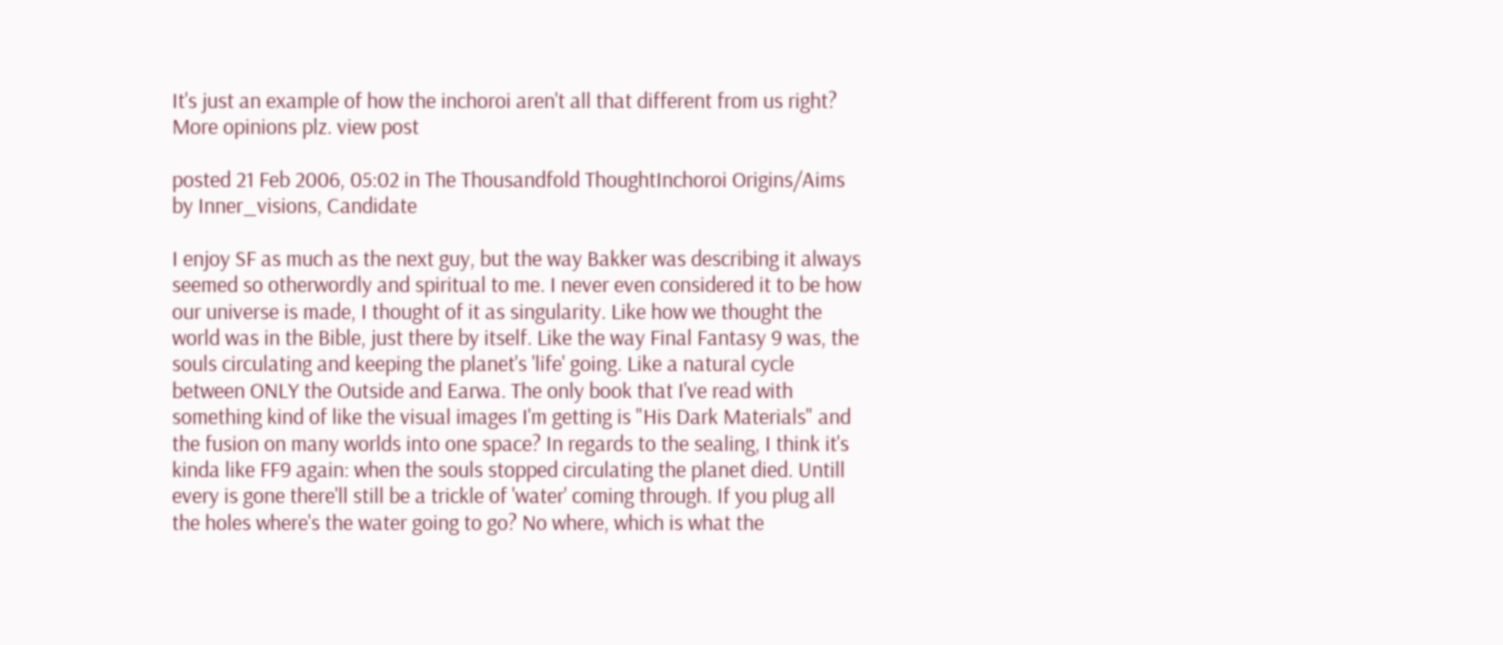It's just an example of how the inchoroi aren't all that different from us right? More opinions plz. view post

posted 21 Feb 2006, 05:02 in The Thousandfold ThoughtInchoroi Origins/Aims by Inner_visions, Candidate

I enjoy SF as much as the next guy, but the way Bakker was describing it always seemed so otherwordly and spiritual to me. I never even considered it to be how our universe is made, I thought of it as singularity. Like how we thought the world was in the Bible, just there by itself. Like the way Final Fantasy 9 was, the souls circulating and keeping the planet's 'life' going. Like a natural cycle between ONLY the Outside and Earwa. The only book that I've read with something kind of like the visual images I'm getting is "His Dark Materials" and the fusion on many worlds into one space? In regards to the sealing, I think it's kinda like FF9 again: when the souls stopped circulating the planet died. Untill every is gone there'll still be a trickle of 'water' coming through. If you plug all the holes where's the water going to go? No where, which is what the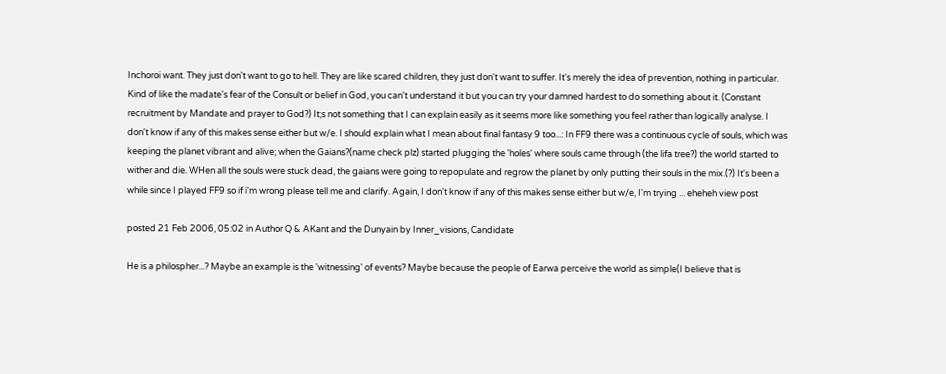Inchoroi want. They just don't want to go to hell. They are like scared children, they just don't want to suffer. It's merely the idea of prevention, nothing in particular. Kind of like the madate's fear of the Consult or belief in God, you can't understand it but you can try your damned hardest to do something about it. (Constant recruitment by Mandate and prayer to God?) It;s not something that I can explain easily as it seems more like something you feel rather than logically analyse. I don't know if any of this makes sense either but w/e. I should explain what I mean about final fantasy 9 too...: In FF9 there was a continuous cycle of souls, which was keeping the planet vibrant and alive; when the Gaians?(name check plz) started plugging the 'holes' where souls came through (the lifa tree?) the world started to wither and die. WHen all the souls were stuck dead, the gaians were going to repopulate and regrow the planet by only putting their souls in the mix.(?) It's been a while since I played FF9 so if i'm wrong please tell me and clarify. Again, I don't know if any of this makes sense either but w/e, I'm trying ... eheheh view post

posted 21 Feb 2006, 05:02 in Author Q & AKant and the Dunyain by Inner_visions, Candidate

He is a philospher...? Maybe an example is the 'witnessing' of events? Maybe because the people of Earwa perceive the world as simple(I believe that is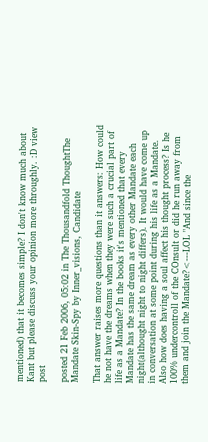mentioned) that it becomes simple? I don't know much about Kant but please discuss your opinion more throughly. :D view post

posted 21 Feb 2006, 05:02 in The Thousandfold ThoughtThe Mandate Skin-Spy by Inner_visions, Candidate

That answer raises more questions than it answers: How could he not have the dreams when they were such a crucial part of life as a Mandate? In the books it's mentioned that every Mandate has the same dream as every other Mandate each night(althought night to night differs). It would have come up in conversation at some point during his life as a Mandate. Also how does having a soul affect his thought process? Is he 100% undercontroll of the COnsult or did he run away from them and join the Mandate?<---LOL "And since the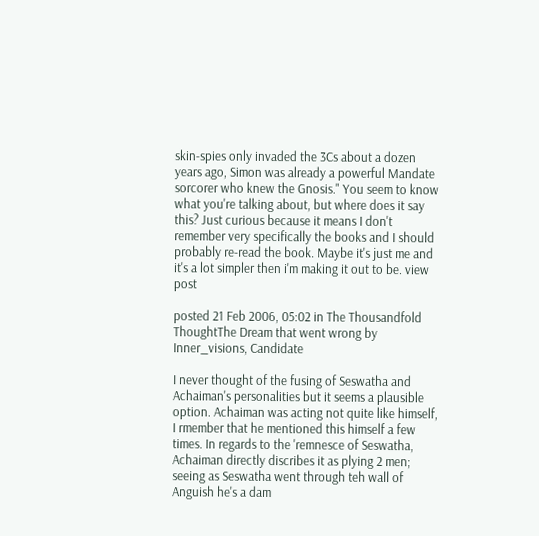skin-spies only invaded the 3Cs about a dozen years ago, Simon was already a powerful Mandate sorcorer who knew the Gnosis." You seem to know what you're talking about, but where does it say this? Just curious because it means I don't remember very specifically the books and I should probably re-read the book. Maybe it's just me and it's a lot simpler then i'm making it out to be. view post

posted 21 Feb 2006, 05:02 in The Thousandfold ThoughtThe Dream that went wrong by Inner_visions, Candidate

I never thought of the fusing of Seswatha and Achaiman's personalities but it seems a plausible option. Achaiman was acting not quite like himself, I rmember that he mentioned this himself a few times. In regards to the 'remnesce of Seswatha, Achaiman directly discribes it as plying 2 men; seeing as Seswatha went through teh wall of Anguish he's a dam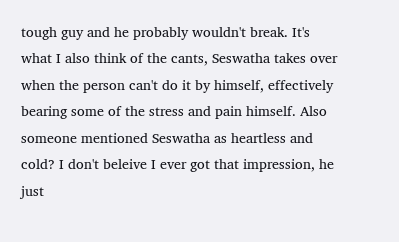tough guy and he probably wouldn't break. It's what I also think of the cants, Seswatha takes over when the person can't do it by himself, effectively bearing some of the stress and pain himself. Also someone mentioned Seswatha as heartless and cold? I don't beleive I ever got that impression, he just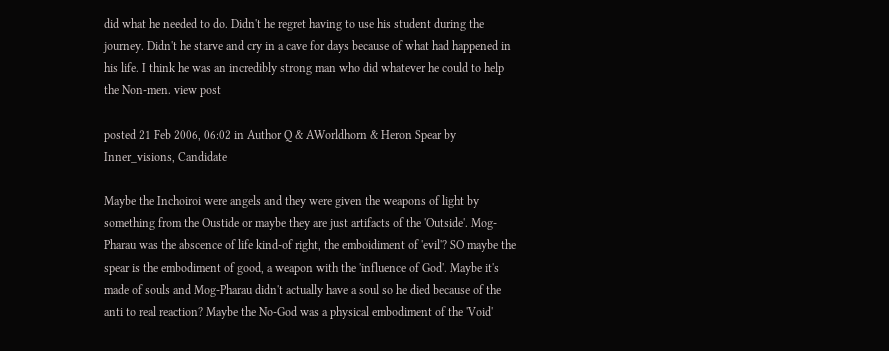did what he needed to do. Didn't he regret having to use his student during the journey. Didn't he starve and cry in a cave for days because of what had happened in his life. I think he was an incredibly strong man who did whatever he could to help the Non-men. view post

posted 21 Feb 2006, 06:02 in Author Q & AWorldhorn & Heron Spear by Inner_visions, Candidate

Maybe the Inchoiroi were angels and they were given the weapons of light by something from the Oustide or maybe they are just artifacts of the 'Outside'. Mog-Pharau was the abscence of life kind-of right, the emboidiment of 'evil'? SO maybe the spear is the embodiment of good, a weapon with the 'influence of God'. Maybe it's made of souls and Mog-Pharau didn't actually have a soul so he died because of the anti to real reaction? Maybe the No-God was a physical embodiment of the 'Void'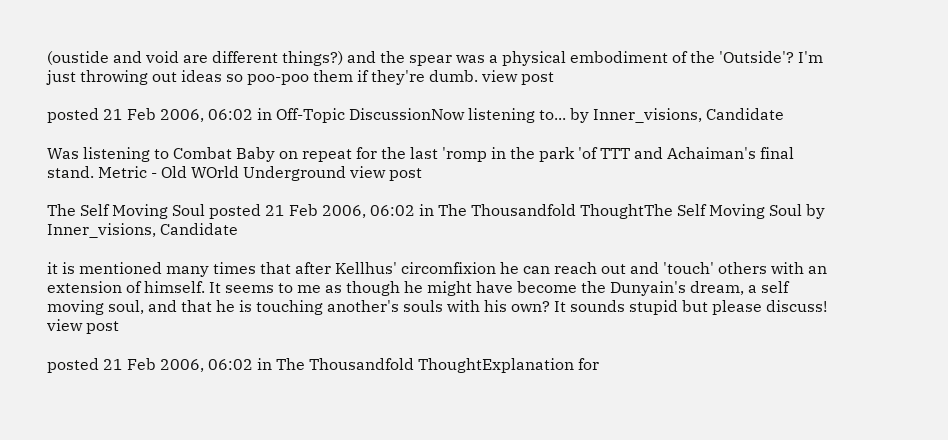(oustide and void are different things?) and the spear was a physical embodiment of the 'Outside'? I'm just throwing out ideas so poo-poo them if they're dumb. view post

posted 21 Feb 2006, 06:02 in Off-Topic DiscussionNow listening to... by Inner_visions, Candidate

Was listening to Combat Baby on repeat for the last 'romp in the park 'of TTT and Achaiman's final stand. Metric - Old WOrld Underground view post

The Self Moving Soul posted 21 Feb 2006, 06:02 in The Thousandfold ThoughtThe Self Moving Soul by Inner_visions, Candidate

it is mentioned many times that after Kellhus' circomfixion he can reach out and 'touch' others with an extension of himself. It seems to me as though he might have become the Dunyain's dream, a self moving soul, and that he is touching another's souls with his own? It sounds stupid but please discuss! view post

posted 21 Feb 2006, 06:02 in The Thousandfold ThoughtExplanation for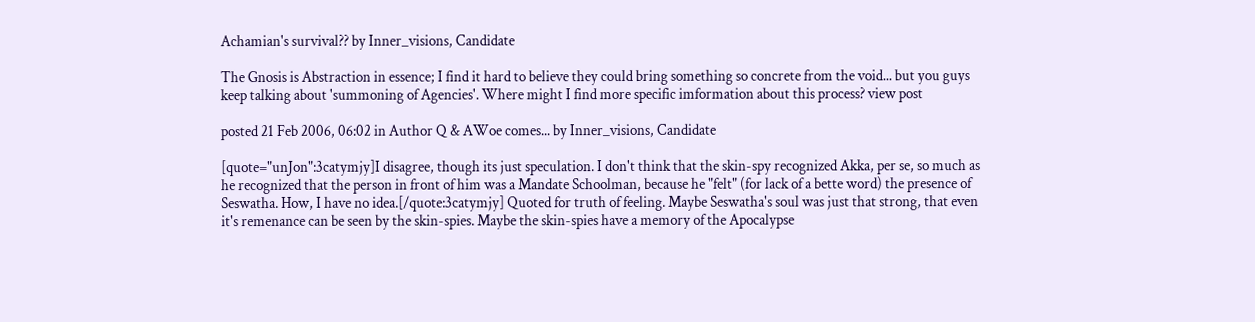Achamian's survival?? by Inner_visions, Candidate

The Gnosis is Abstraction in essence; I find it hard to believe they could bring something so concrete from the void... but you guys keep talking about 'summoning of Agencies'. Where might I find more specific imformation about this process? view post

posted 21 Feb 2006, 06:02 in Author Q & AWoe comes... by Inner_visions, Candidate

[quote="unJon":3catymjy]I disagree, though its just speculation. I don't think that the skin-spy recognized Akka, per se, so much as he recognized that the person in front of him was a Mandate Schoolman, because he "felt" (for lack of a bette word) the presence of Seswatha. How, I have no idea.[/quote:3catymjy] Quoted for truth of feeling. Maybe Seswatha's soul was just that strong, that even it's remenance can be seen by the skin-spies. Maybe the skin-spies have a memory of the Apocalypse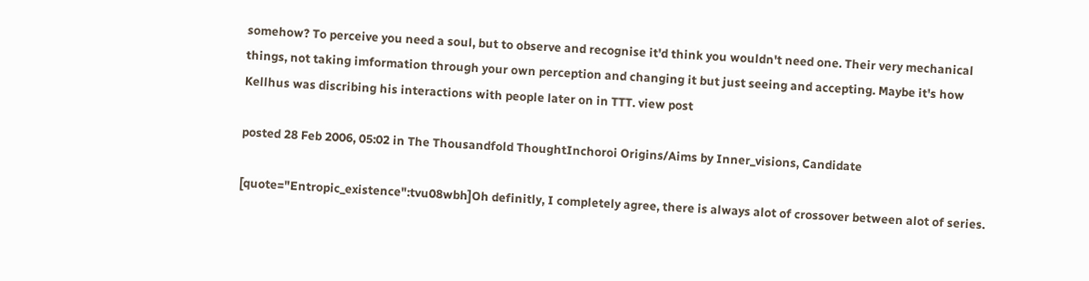somehow? To perceive you need a soul, but to observe and recognise it'd think you wouldn't need one. Their very mechanical things, not taking imformation through your own perception and changing it but just seeing and accepting. Maybe it's how Kellhus was discribing his interactions with people later on in TTT. view post

posted 28 Feb 2006, 05:02 in The Thousandfold ThoughtInchoroi Origins/Aims by Inner_visions, Candidate

[quote="Entropic_existence":tvu08wbh]Oh definitly, I completely agree, there is always alot of crossover between alot of series.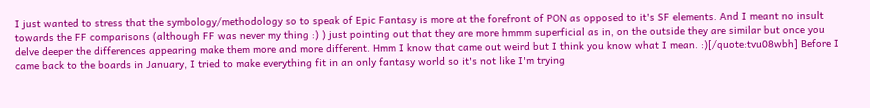I just wanted to stress that the symbology/methodology so to speak of Epic Fantasy is more at the forefront of PON as opposed to it's SF elements. And I meant no insult towards the FF comparisons (although FF was never my thing :) ) just pointing out that they are more hmmm superficial as in, on the outside they are similar but once you delve deeper the differences appearing make them more and more different. Hmm I know that came out weird but I think you know what I mean. :)[/quote:tvu08wbh] Before I came back to the boards in January, I tried to make everything fit in an only fantasy world so it's not like I'm trying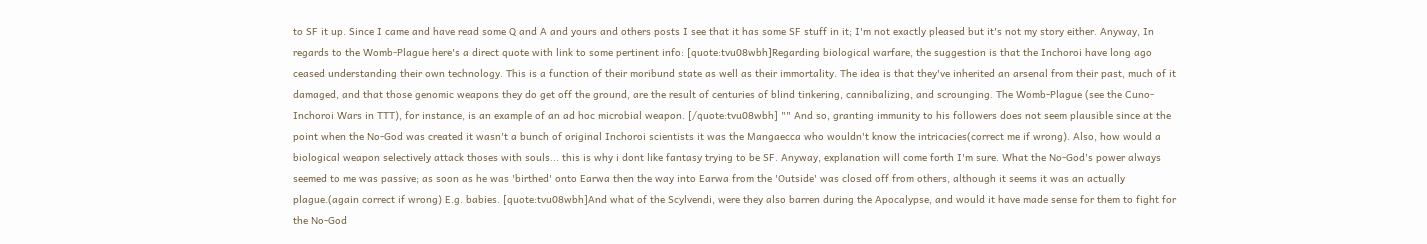to SF it up. Since I came and have read some Q and A and yours and others posts I see that it has some SF stuff in it; I'm not exactly pleased but it's not my story either. Anyway, In regards to the Womb-Plague here's a direct quote with link to some pertinent info: [quote:tvu08wbh]Regarding biological warfare, the suggestion is that the Inchoroi have long ago ceased understanding their own technology. This is a function of their moribund state as well as their immortality. The idea is that they've inherited an arsenal from their past, much of it damaged, and that those genomic weapons they do get off the ground, are the result of centuries of blind tinkering, cannibalizing, and scrounging. The Womb-Plague (see the Cuno-Inchoroi Wars in TTT), for instance, is an example of an ad hoc microbial weapon. [/quote:tvu08wbh] "" And so, granting immunity to his followers does not seem plausible since at the point when the No-God was created it wasn't a bunch of original Inchoroi scientists it was the Mangaecca who wouldn't know the intricacies(correct me if wrong). Also, how would a biological weapon selectively attack thoses with souls... this is why i dont like fantasy trying to be SF. Anyway, explanation will come forth I'm sure. What the No-God's power always seemed to me was passive; as soon as he was 'birthed' onto Earwa then the way into Earwa from the 'Outside' was closed off from others, although it seems it was an actually plague.(again correct if wrong) E.g. babies. [quote:tvu08wbh]And what of the Scylvendi, were they also barren during the Apocalypse, and would it have made sense for them to fight for the No-God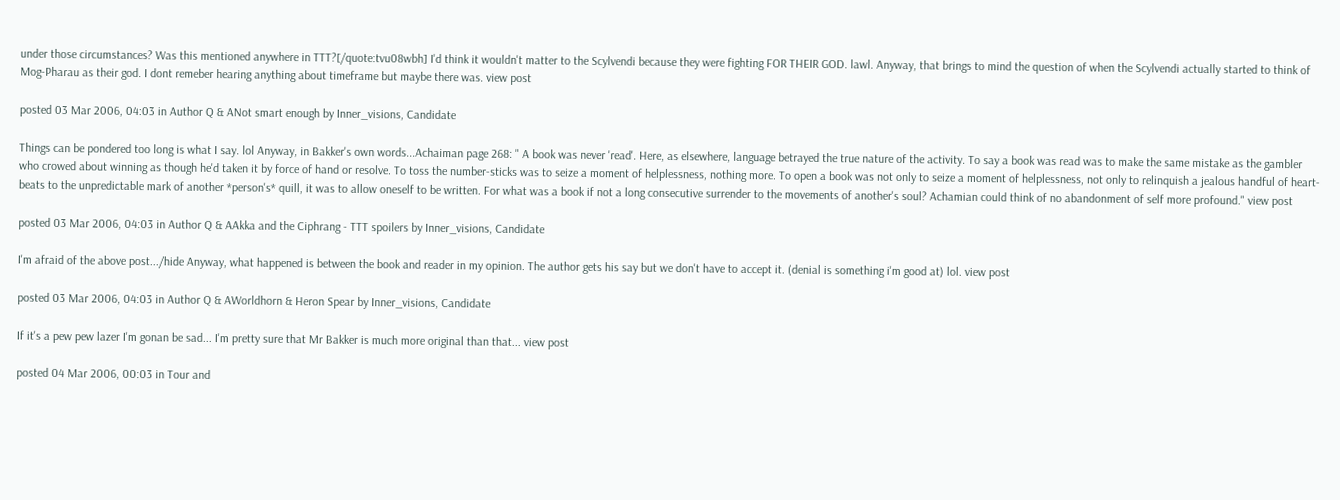under those circumstances? Was this mentioned anywhere in TTT?[/quote:tvu08wbh] I'd think it wouldn't matter to the Scylvendi because they were fighting FOR THEIR GOD. lawl. Anyway, that brings to mind the question of when the Scylvendi actually started to think of Mog-Pharau as their god. I dont remeber hearing anything about timeframe but maybe there was. view post

posted 03 Mar 2006, 04:03 in Author Q & ANot smart enough by Inner_visions, Candidate

Things can be pondered too long is what I say. lol Anyway, in Bakker's own words...Achaiman page 268: " A book was never 'read'. Here, as elsewhere, language betrayed the true nature of the activity. To say a book was read was to make the same mistake as the gambler who crowed about winning as though he'd taken it by force of hand or resolve. To toss the number-sticks was to seize a moment of helplessness, nothing more. To open a book was not only to seize a moment of helplessness, not only to relinquish a jealous handful of heart-beats to the unpredictable mark of another *person's* quill, it was to allow oneself to be written. For what was a book if not a long consecutive surrender to the movements of another's soul? Achamian could think of no abandonment of self more profound." view post

posted 03 Mar 2006, 04:03 in Author Q & AAkka and the Ciphrang - TTT spoilers by Inner_visions, Candidate

I'm afraid of the above post.../hide Anyway, what happened is between the book and reader in my opinion. The author gets his say but we don't have to accept it. (denial is something i'm good at) lol. view post

posted 03 Mar 2006, 04:03 in Author Q & AWorldhorn & Heron Spear by Inner_visions, Candidate

If it's a pew pew lazer I'm gonan be sad... I'm pretty sure that Mr Bakker is much more original than that... view post

posted 04 Mar 2006, 00:03 in Tour and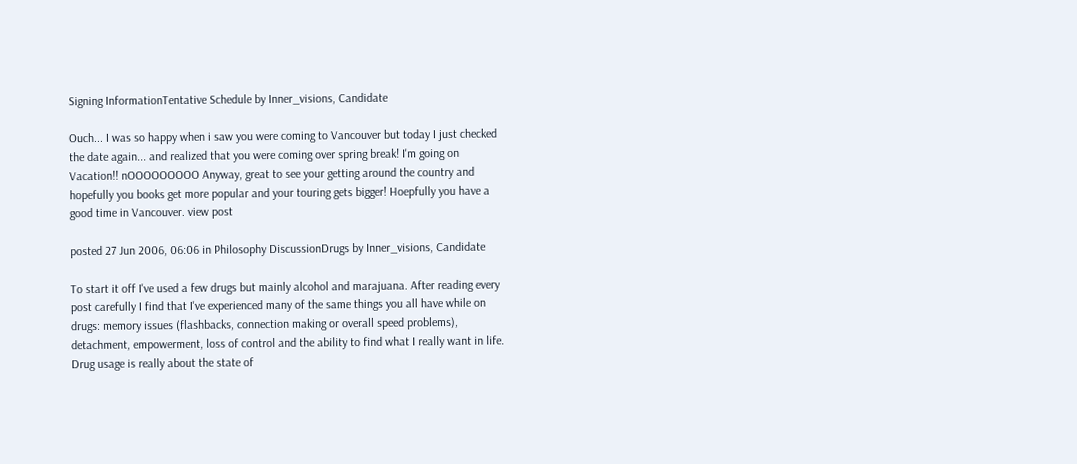Signing InformationTentative Schedule by Inner_visions, Candidate

Ouch... I was so happy when i saw you were coming to Vancouver but today I just checked the date again... and realized that you were coming over spring break! I'm going on Vacation!! nOOOOOOOOO Anyway, great to see your getting around the country and hopefully you books get more popular and your touring gets bigger! Hoepfully you have a good time in Vancouver. view post

posted 27 Jun 2006, 06:06 in Philosophy DiscussionDrugs by Inner_visions, Candidate

To start it off I've used a few drugs but mainly alcohol and marajuana. After reading every post carefully I find that I've experienced many of the same things you all have while on drugs: memory issues (flashbacks, connection making or overall speed problems), detachment, empowerment, loss of control and the ability to find what I really want in life. Drug usage is really about the state of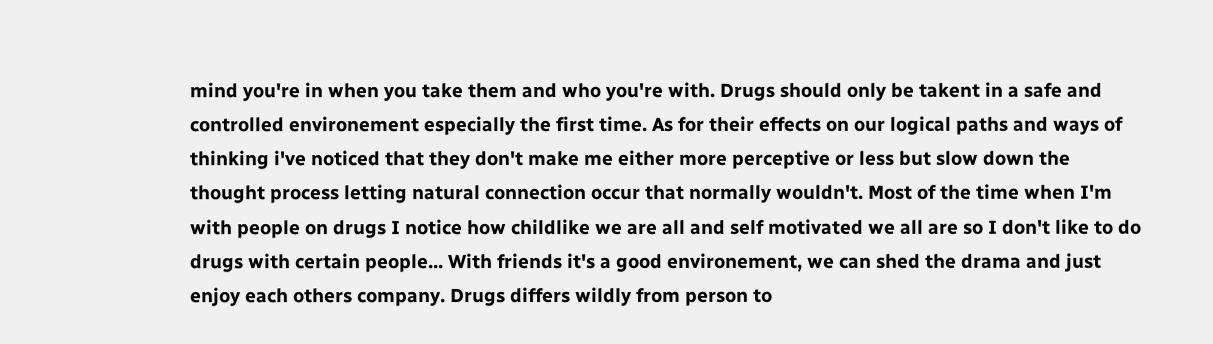mind you're in when you take them and who you're with. Drugs should only be takent in a safe and controlled environement especially the first time. As for their effects on our logical paths and ways of thinking i've noticed that they don't make me either more perceptive or less but slow down the thought process letting natural connection occur that normally wouldn't. Most of the time when I'm with people on drugs I notice how childlike we are all and self motivated we all are so I don't like to do drugs with certain people... With friends it's a good environement, we can shed the drama and just enjoy each others company. Drugs differs wildly from person to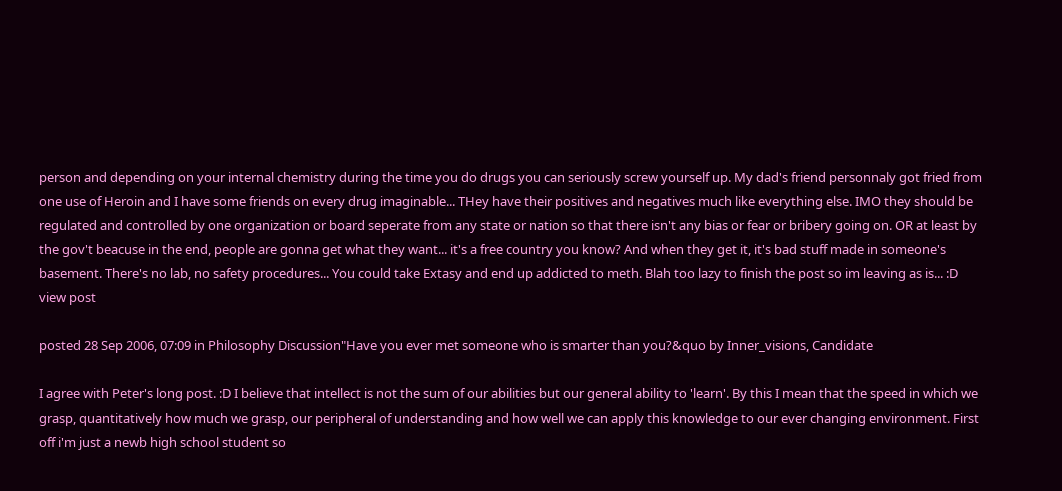person and depending on your internal chemistry during the time you do drugs you can seriously screw yourself up. My dad's friend personnaly got fried from one use of Heroin and I have some friends on every drug imaginable... THey have their positives and negatives much like everything else. IMO they should be regulated and controlled by one organization or board seperate from any state or nation so that there isn't any bias or fear or bribery going on. OR at least by the gov't beacuse in the end, people are gonna get what they want... it's a free country you know? And when they get it, it's bad stuff made in someone's basement. There's no lab, no safety procedures... You could take Extasy and end up addicted to meth. Blah too lazy to finish the post so im leaving as is... :D view post

posted 28 Sep 2006, 07:09 in Philosophy Discussion"Have you ever met someone who is smarter than you?&quo by Inner_visions, Candidate

I agree with Peter's long post. :D I believe that intellect is not the sum of our abilities but our general ability to 'learn'. By this I mean that the speed in which we grasp, quantitatively how much we grasp, our peripheral of understanding and how well we can apply this knowledge to our ever changing environment. First off i'm just a newb high school student so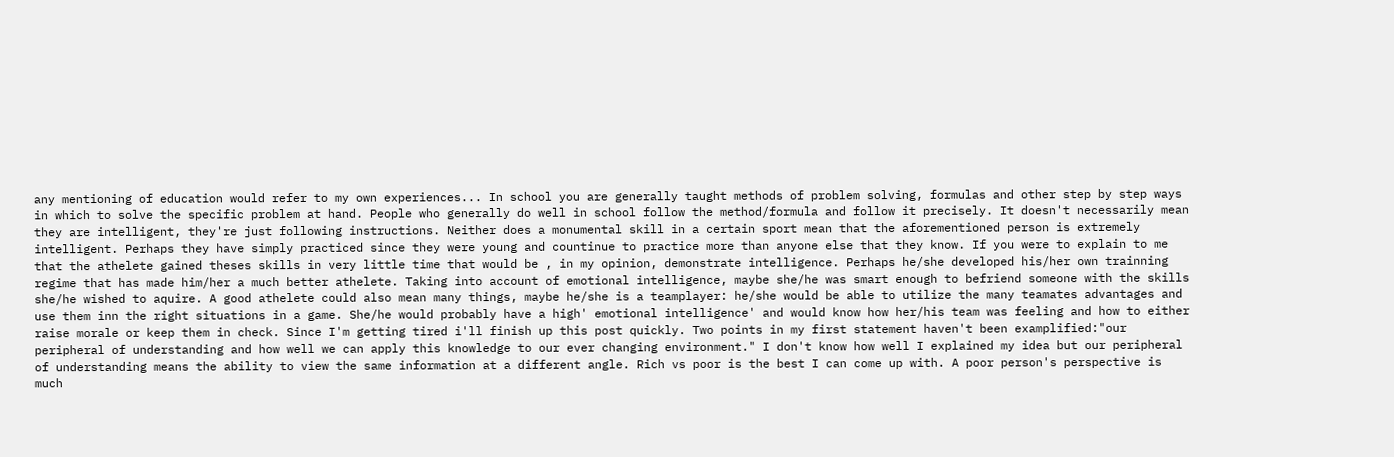any mentioning of education would refer to my own experiences... In school you are generally taught methods of problem solving, formulas and other step by step ways in which to solve the specific problem at hand. People who generally do well in school follow the method/formula and follow it precisely. It doesn't necessarily mean they are intelligent, they're just following instructions. Neither does a monumental skill in a certain sport mean that the aforementioned person is extremely intelligent. Perhaps they have simply practiced since they were young and countinue to practice more than anyone else that they know. If you were to explain to me that the athelete gained theses skills in very little time that would be , in my opinion, demonstrate intelligence. Perhaps he/she developed his/her own trainning regime that has made him/her a much better athelete. Taking into account of emotional intelligence, maybe she/he was smart enough to befriend someone with the skills she/he wished to aquire. A good athelete could also mean many things, maybe he/she is a teamplayer: he/she would be able to utilize the many teamates advantages and use them inn the right situations in a game. She/he would probably have a high' emotional intelligence' and would know how her/his team was feeling and how to either raise morale or keep them in check. Since I'm getting tired i'll finish up this post quickly. Two points in my first statement haven't been examplified:"our peripheral of understanding and how well we can apply this knowledge to our ever changing environment." I don't know how well I explained my idea but our peripheral of understanding means the ability to view the same information at a different angle. Rich vs poor is the best I can come up with. A poor person's perspective is much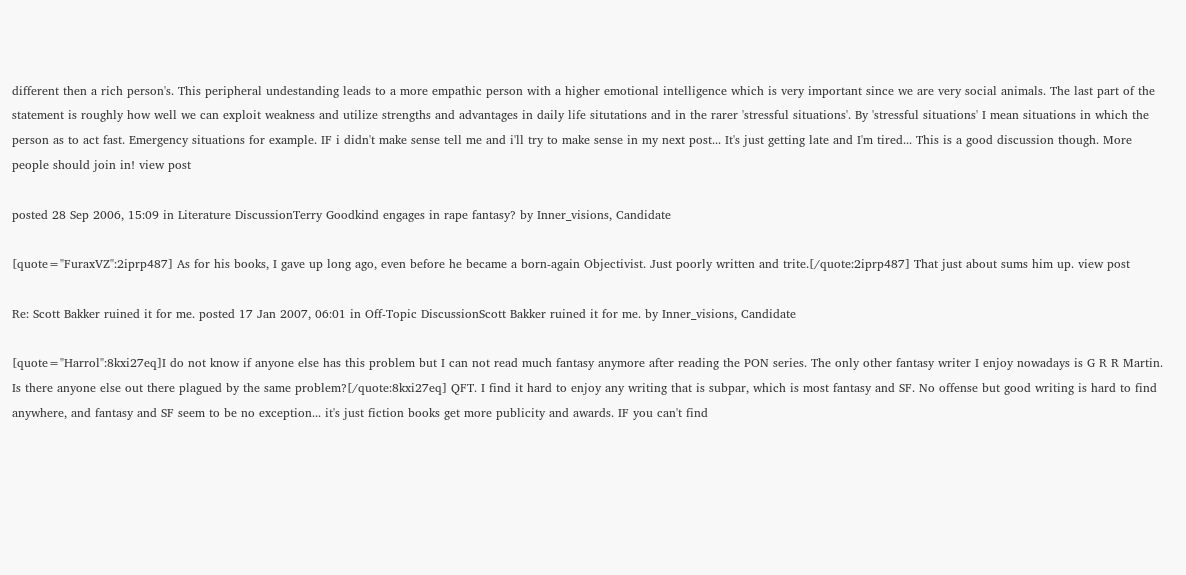different then a rich person's. This peripheral undestanding leads to a more empathic person with a higher emotional intelligence which is very important since we are very social animals. The last part of the statement is roughly how well we can exploit weakness and utilize strengths and advantages in daily life situtations and in the rarer 'stressful situations'. By 'stressful situations' I mean situations in which the person as to act fast. Emergency situations for example. IF i didn't make sense tell me and i'll try to make sense in my next post... It's just getting late and I'm tired... This is a good discussion though. More people should join in! view post

posted 28 Sep 2006, 15:09 in Literature DiscussionTerry Goodkind engages in rape fantasy? by Inner_visions, Candidate

[quote="FuraxVZ":2iprp487] As for his books, I gave up long ago, even before he became a born-again Objectivist. Just poorly written and trite.[/quote:2iprp487] That just about sums him up. view post

Re: Scott Bakker ruined it for me. posted 17 Jan 2007, 06:01 in Off-Topic DiscussionScott Bakker ruined it for me. by Inner_visions, Candidate

[quote="Harrol":8kxi27eq]I do not know if anyone else has this problem but I can not read much fantasy anymore after reading the PON series. The only other fantasy writer I enjoy nowadays is G R R Martin. Is there anyone else out there plagued by the same problem?[/quote:8kxi27eq] QFT. I find it hard to enjoy any writing that is subpar, which is most fantasy and SF. No offense but good writing is hard to find anywhere, and fantasy and SF seem to be no exception... it's just fiction books get more publicity and awards. IF you can't find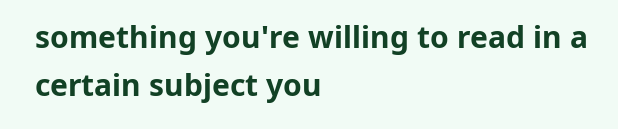something you're willing to read in a certain subject you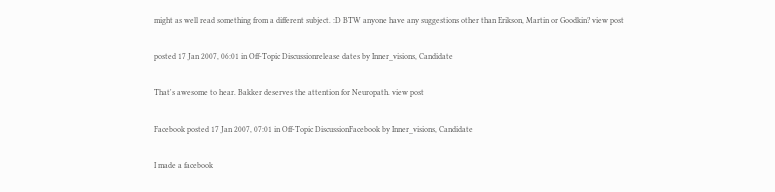might as well read something from a different subject. :D BTW anyone have any suggestions other than Erikson, Martin or Goodkin? view post

posted 17 Jan 2007, 06:01 in Off-Topic Discussionrelease dates by Inner_visions, Candidate

That's awesome to hear. Bakker deserves the attention for Neuropath. view post

Facebook posted 17 Jan 2007, 07:01 in Off-Topic DiscussionFacebook by Inner_visions, Candidate

I made a facebook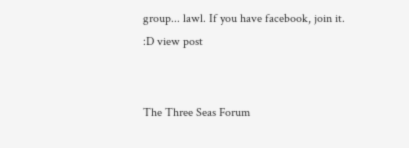group... lawl. If you have facebook, join it. :D view post


The Three Seas Forum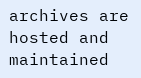archives are hosted and maintained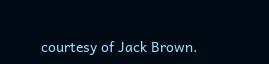courtesy of Jack Brown.